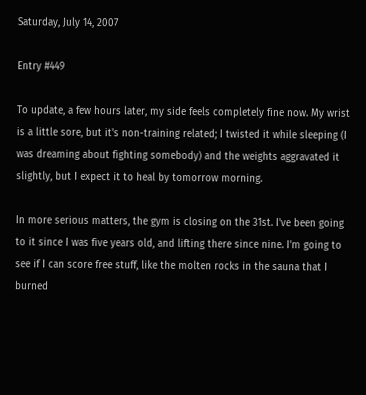Saturday, July 14, 2007

Entry #449

To update, a few hours later, my side feels completely fine now. My wrist is a little sore, but it's non-training related; I twisted it while sleeping (I was dreaming about fighting somebody) and the weights aggravated it slightly, but I expect it to heal by tomorrow morning.

In more serious matters, the gym is closing on the 31st. I've been going to it since I was five years old, and lifting there since nine. I'm going to see if I can score free stuff, like the molten rocks in the sauna that I burned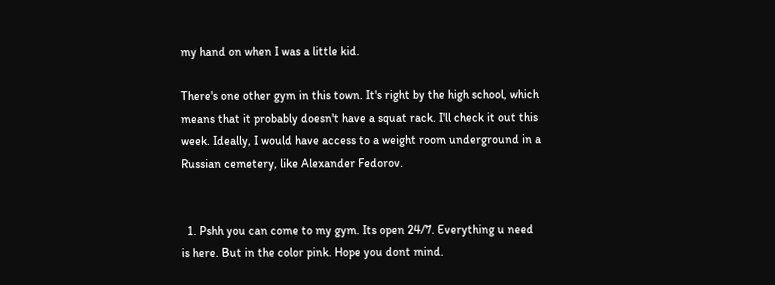my hand on when I was a little kid.

There's one other gym in this town. It's right by the high school, which means that it probably doesn't have a squat rack. I'll check it out this week. Ideally, I would have access to a weight room underground in a Russian cemetery, like Alexander Fedorov.


  1. Pshh you can come to my gym. Its open 24/7. Everything u need is here. But in the color pink. Hope you dont mind.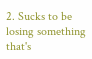2. Sucks to be losing something that's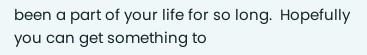been a part of your life for so long.  Hopefully you can get something to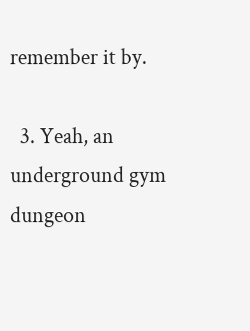remember it by.

  3. Yeah, an underground gym dungeon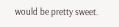would be pretty sweet.